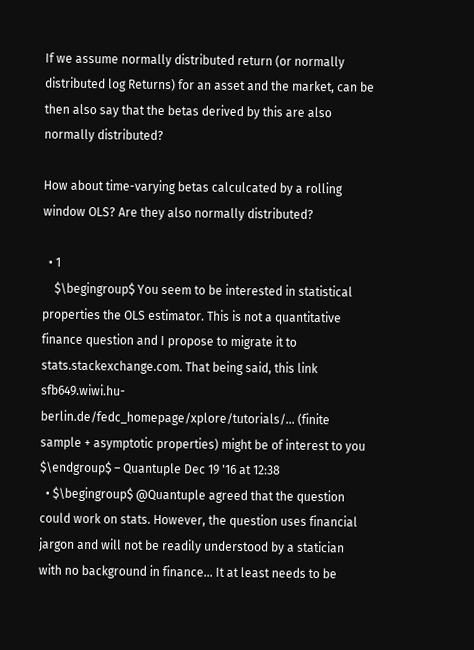If we assume normally distributed return (or normally distributed log Returns) for an asset and the market, can be then also say that the betas derived by this are also normally distributed?

How about time-varying betas calculcated by a rolling window OLS? Are they also normally distributed?

  • 1
    $\begingroup$ You seem to be interested in statistical properties the OLS estimator. This is not a quantitative finance question and I propose to migrate it to stats.stackexchange.com. That being said, this link sfb649.wiwi.hu-berlin.de/fedc_homepage/xplore/tutorials/… (finite sample + asymptotic properties) might be of interest to you $\endgroup$ – Quantuple Dec 19 '16 at 12:38
  • $\begingroup$ @Quantuple agreed that the question could work on stats. However, the question uses financial jargon and will not be readily understood by a statician with no background in finance... It at least needs to be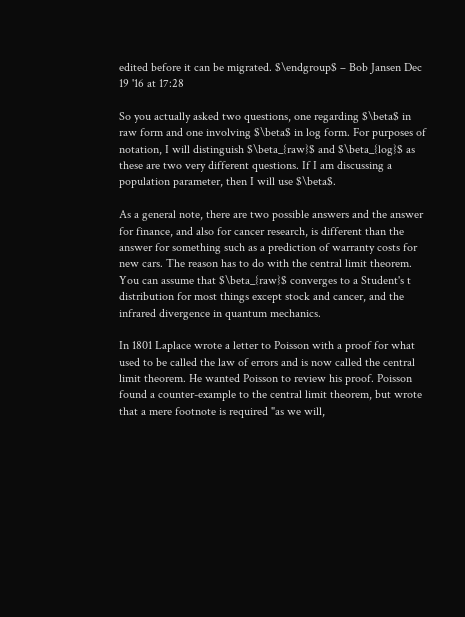edited before it can be migrated. $\endgroup$ – Bob Jansen Dec 19 '16 at 17:28

So you actually asked two questions, one regarding $\beta$ in raw form and one involving $\beta$ in log form. For purposes of notation, I will distinguish $\beta_{raw}$ and $\beta_{log}$ as these are two very different questions. If I am discussing a population parameter, then I will use $\beta$.

As a general note, there are two possible answers and the answer for finance, and also for cancer research, is different than the answer for something such as a prediction of warranty costs for new cars. The reason has to do with the central limit theorem. You can assume that $\beta_{raw}$ converges to a Student's t distribution for most things except stock and cancer, and the infrared divergence in quantum mechanics.

In 1801 Laplace wrote a letter to Poisson with a proof for what used to be called the law of errors and is now called the central limit theorem. He wanted Poisson to review his proof. Poisson found a counter-example to the central limit theorem, but wrote that a mere footnote is required "as we will,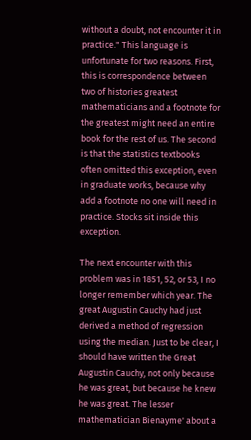without a doubt, not encounter it in practice." This language is unfortunate for two reasons. First, this is correspondence between two of histories greatest mathematicians and a footnote for the greatest might need an entire book for the rest of us. The second is that the statistics textbooks often omitted this exception, even in graduate works, because why add a footnote no one will need in practice. Stocks sit inside this exception.

The next encounter with this problem was in 1851, 52, or 53, I no longer remember which year. The great Augustin Cauchy had just derived a method of regression using the median. Just to be clear, I should have written the Great Augustin Cauchy, not only because he was great, but because he knew he was great. The lesser mathematician Bienayme' about a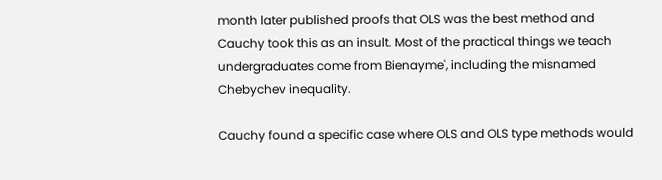month later published proofs that OLS was the best method and Cauchy took this as an insult. Most of the practical things we teach undergraduates come from Bienayme', including the misnamed Chebychev inequality.

Cauchy found a specific case where OLS and OLS type methods would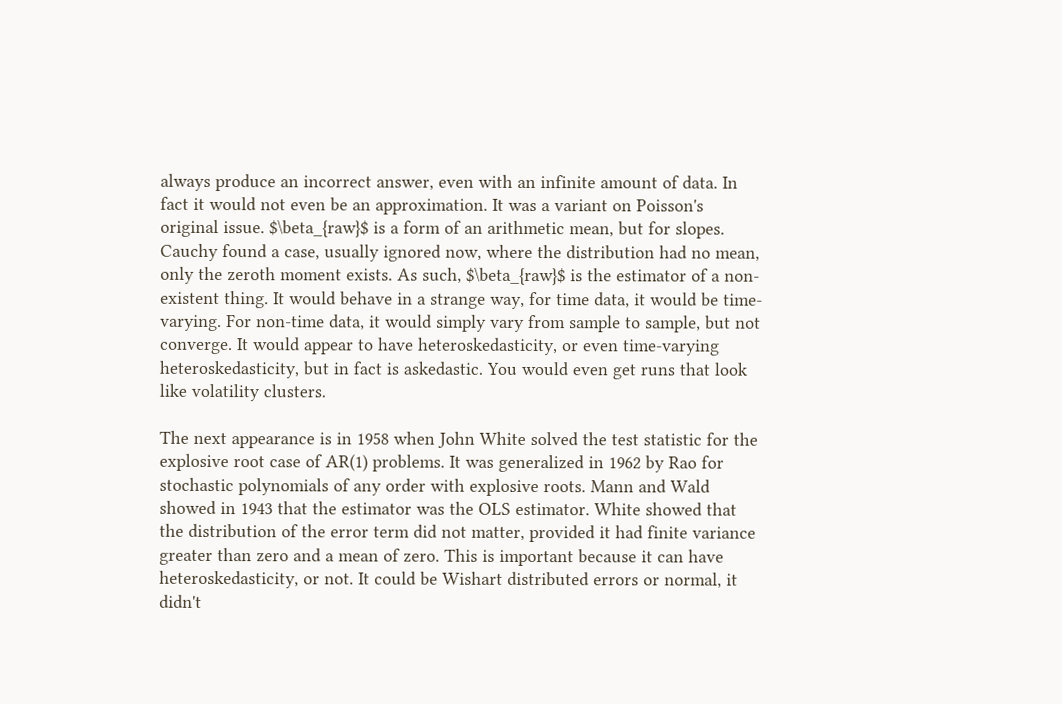always produce an incorrect answer, even with an infinite amount of data. In fact it would not even be an approximation. It was a variant on Poisson's original issue. $\beta_{raw}$ is a form of an arithmetic mean, but for slopes. Cauchy found a case, usually ignored now, where the distribution had no mean, only the zeroth moment exists. As such, $\beta_{raw}$ is the estimator of a non-existent thing. It would behave in a strange way, for time data, it would be time-varying. For non-time data, it would simply vary from sample to sample, but not converge. It would appear to have heteroskedasticity, or even time-varying heteroskedasticity, but in fact is askedastic. You would even get runs that look like volatility clusters.

The next appearance is in 1958 when John White solved the test statistic for the explosive root case of AR(1) problems. It was generalized in 1962 by Rao for stochastic polynomials of any order with explosive roots. Mann and Wald showed in 1943 that the estimator was the OLS estimator. White showed that the distribution of the error term did not matter, provided it had finite variance greater than zero and a mean of zero. This is important because it can have heteroskedasticity, or not. It could be Wishart distributed errors or normal, it didn't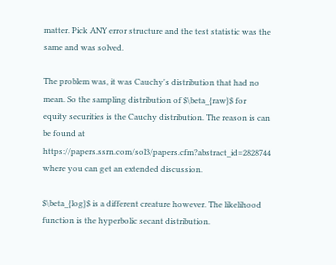matter. Pick ANY error structure and the test statistic was the same and was solved.

The problem was, it was Cauchy's distribution that had no mean. So the sampling distribution of $\beta_{raw}$ for equity securities is the Cauchy distribution. The reason is can be found at https://papers.ssrn.com/sol3/papers.cfm?abstract_id=2828744 where you can get an extended discussion.

$\beta_{log}$ is a different creature however. The likelihood function is the hyperbolic secant distribution.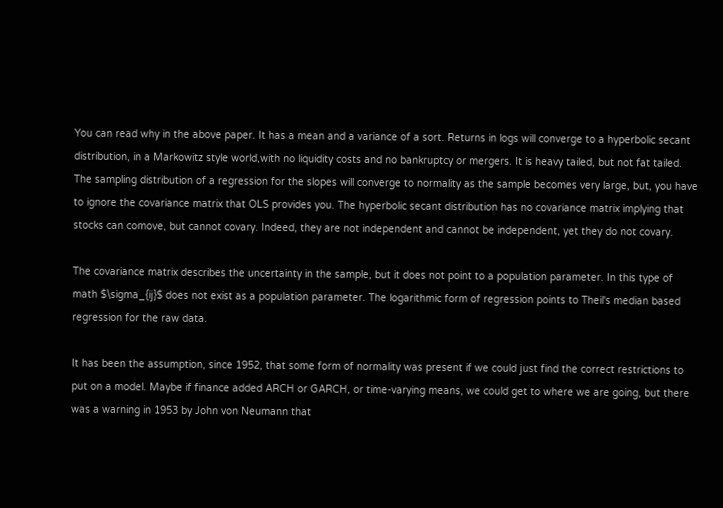You can read why in the above paper. It has a mean and a variance of a sort. Returns in logs will converge to a hyperbolic secant distribution, in a Markowitz style world,with no liquidity costs and no bankruptcy or mergers. It is heavy tailed, but not fat tailed. The sampling distribution of a regression for the slopes will converge to normality as the sample becomes very large, but, you have to ignore the covariance matrix that OLS provides you. The hyperbolic secant distribution has no covariance matrix implying that stocks can comove, but cannot covary. Indeed, they are not independent and cannot be independent, yet they do not covary.

The covariance matrix describes the uncertainty in the sample, but it does not point to a population parameter. In this type of math $\sigma_{ij}$ does not exist as a population parameter. The logarithmic form of regression points to Theil's median based regression for the raw data.

It has been the assumption, since 1952, that some form of normality was present if we could just find the correct restrictions to put on a model. Maybe if finance added ARCH or GARCH, or time-varying means, we could get to where we are going, but there was a warning in 1953 by John von Neumann that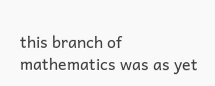this branch of mathematics was as yet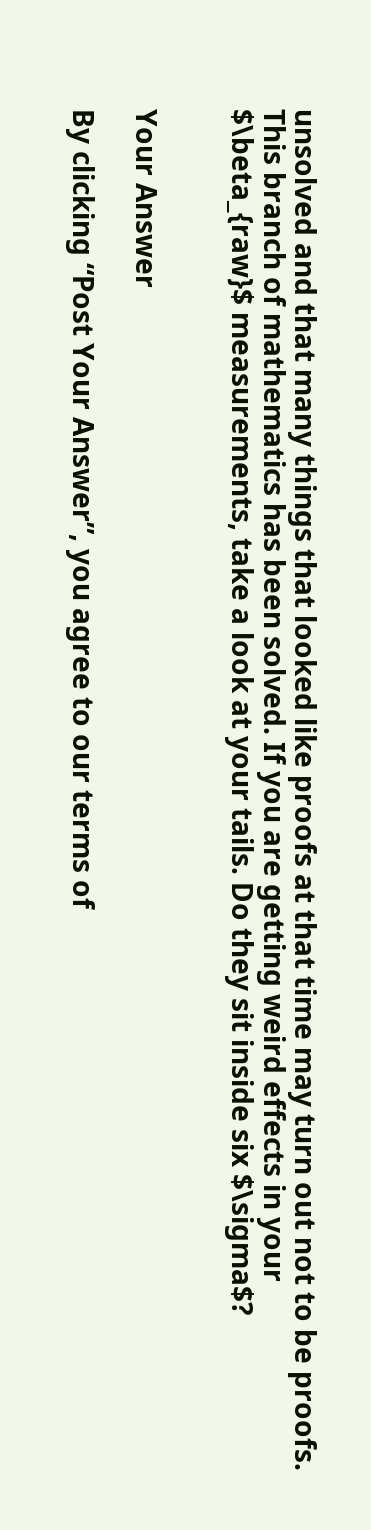unsolved and that many things that looked like proofs at that time may turn out not to be proofs. This branch of mathematics has been solved. If you are getting weird effects in your $\beta_{raw}$ measurements, take a look at your tails. Do they sit inside six $\sigma$?


Your Answer

By clicking “Post Your Answer”, you agree to our terms of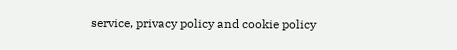service, privacy policy and cookie policy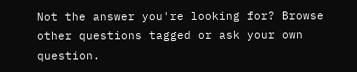Not the answer you're looking for? Browse other questions tagged or ask your own question.